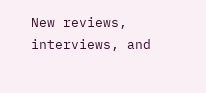New reviews, interviews, and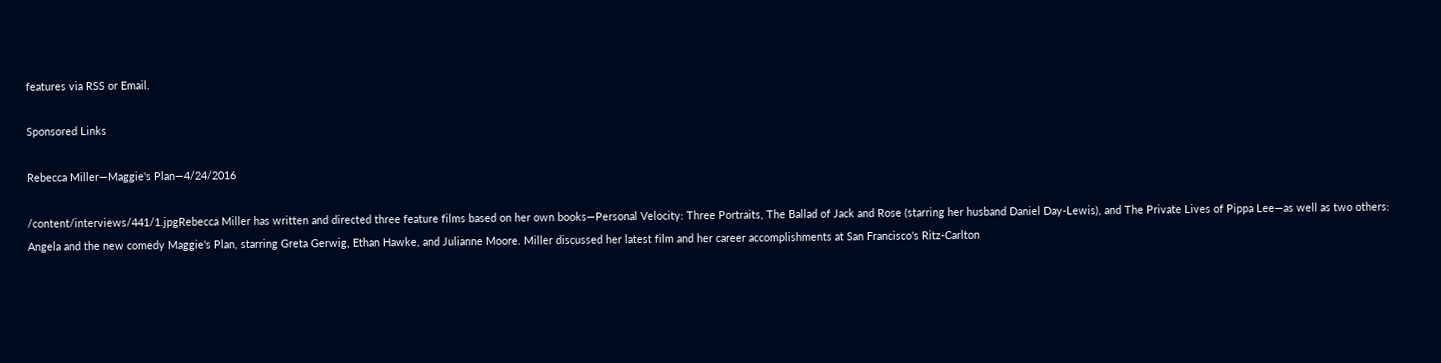features via RSS or Email.

Sponsored Links

Rebecca Miller—Maggie's Plan—4/24/2016

/content/interviews/441/1.jpgRebecca Miller has written and directed three feature films based on her own books—Personal Velocity: Three Portraits, The Ballad of Jack and Rose (starring her husband Daniel Day-Lewis), and The Private Lives of Pippa Lee—as well as two others: Angela and the new comedy Maggie's Plan, starring Greta Gerwig, Ethan Hawke, and Julianne Moore. Miller discussed her latest film and her career accomplishments at San Francisco's Ritz-Carlton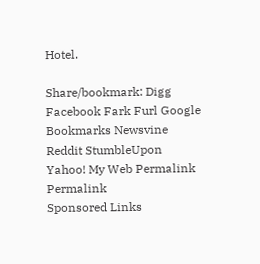Hotel.

Share/bookmark: Digg Facebook Fark Furl Google Bookmarks Newsvine Reddit StumbleUpon Yahoo! My Web Permalink Permalink
Sponsored Links